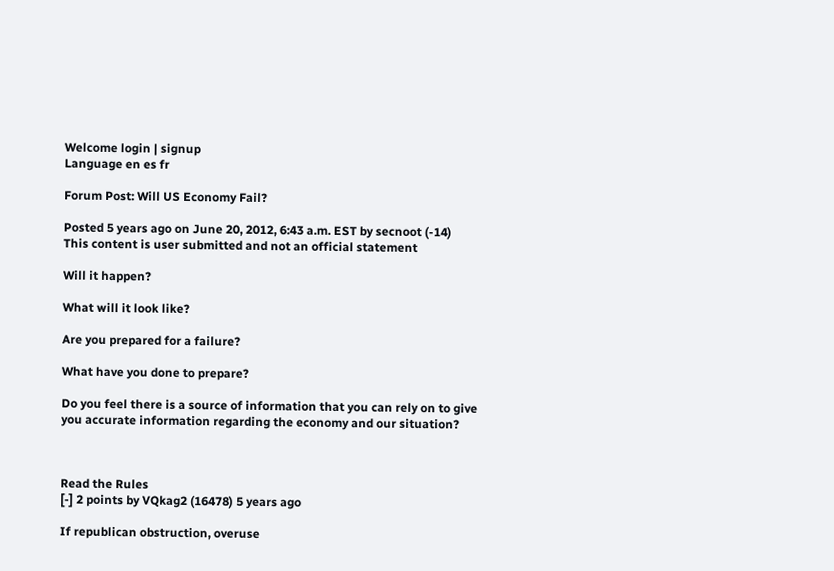Welcome login | signup
Language en es fr

Forum Post: Will US Economy Fail?

Posted 5 years ago on June 20, 2012, 6:43 a.m. EST by secnoot (-14)
This content is user submitted and not an official statement

Will it happen?

What will it look like?

Are you prepared for a failure?

What have you done to prepare?

Do you feel there is a source of information that you can rely on to give you accurate information regarding the economy and our situation?



Read the Rules
[-] 2 points by VQkag2 (16478) 5 years ago

If republican obstruction, overuse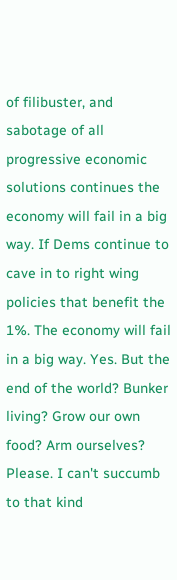of filibuster, and sabotage of all progressive economic solutions continues the economy will fail in a big way. If Dems continue to cave in to right wing policies that benefit the 1%. The economy will fail in a big way. Yes. But the end of the world? Bunker living? Grow our own food? Arm ourselves? Please. I can't succumb to that kind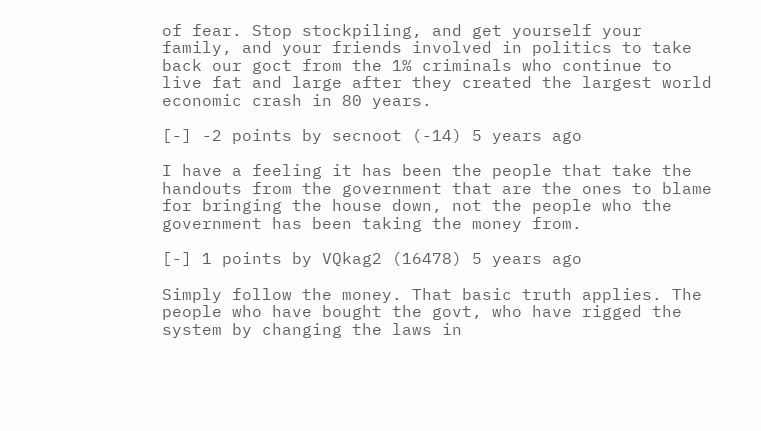of fear. Stop stockpiling, and get yourself your family, and your friends involved in politics to take back our goct from the 1% criminals who continue to live fat and large after they created the largest world economic crash in 80 years.

[-] -2 points by secnoot (-14) 5 years ago

I have a feeling it has been the people that take the handouts from the government that are the ones to blame for bringing the house down, not the people who the government has been taking the money from.

[-] 1 points by VQkag2 (16478) 5 years ago

Simply follow the money. That basic truth applies. The people who have bought the govt, who have rigged the system by changing the laws in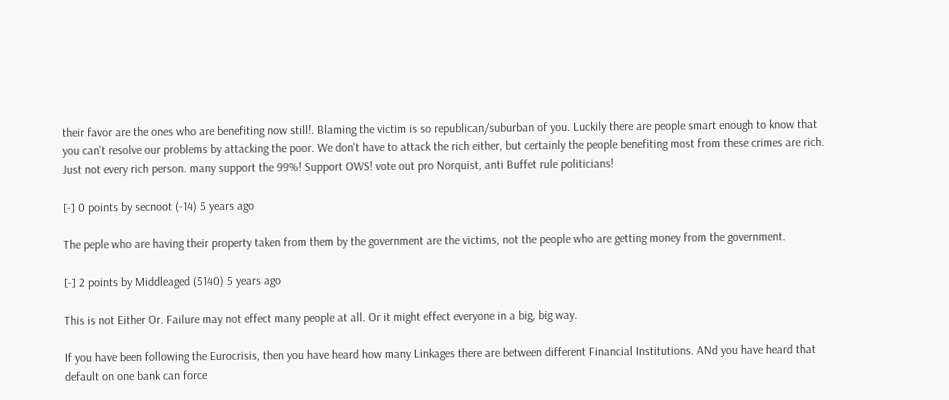their favor are the ones who are benefiting now still!. Blaming the victim is so republican/suburban of you. Luckily there are people smart enough to know that you can't resolve our problems by attacking the poor. We don't have to attack the rich either, but certainly the people benefiting most from these crimes are rich. Just not every rich person. many support the 99%! Support OWS! vote out pro Norquist, anti Buffet rule politicians!

[-] 0 points by secnoot (-14) 5 years ago

The peple who are having their property taken from them by the government are the victims, not the people who are getting money from the government.

[-] 2 points by Middleaged (5140) 5 years ago

This is not Either Or. Failure may not effect many people at all. Or it might effect everyone in a big, big way.

If you have been following the Eurocrisis, then you have heard how many Linkages there are between different Financial Institutions. ANd you have heard that default on one bank can force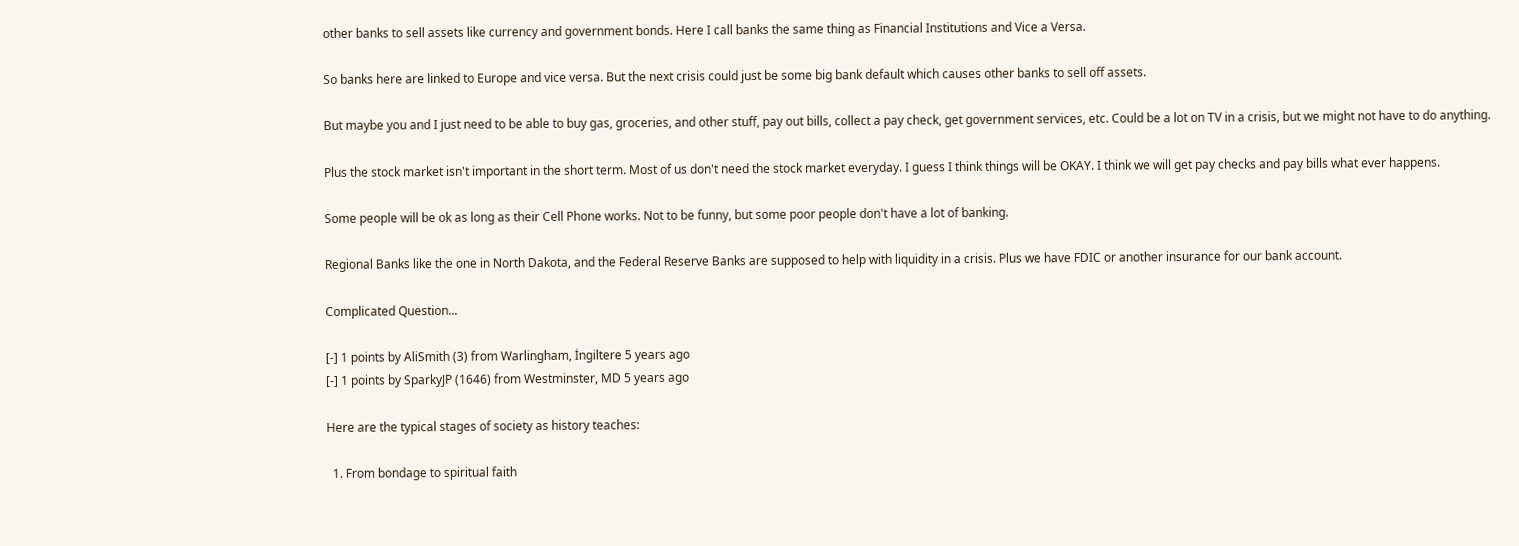other banks to sell assets like currency and government bonds. Here I call banks the same thing as Financial Institutions and Vice a Versa.

So banks here are linked to Europe and vice versa. But the next crisis could just be some big bank default which causes other banks to sell off assets.

But maybe you and I just need to be able to buy gas, groceries, and other stuff, pay out bills, collect a pay check, get government services, etc. Could be a lot on TV in a crisis, but we might not have to do anything.

Plus the stock market isn't important in the short term. Most of us don't need the stock market everyday. I guess I think things will be OKAY. I think we will get pay checks and pay bills what ever happens.

Some people will be ok as long as their Cell Phone works. Not to be funny, but some poor people don't have a lot of banking.

Regional Banks like the one in North Dakota, and the Federal Reserve Banks are supposed to help with liquidity in a crisis. Plus we have FDIC or another insurance for our bank account.

Complicated Question...

[-] 1 points by AliSmith (3) from Warlingham, İngiltere 5 years ago
[-] 1 points by SparkyJP (1646) from Westminster, MD 5 years ago

Here are the typical stages of society as history teaches:

  1. From bondage to spiritual faith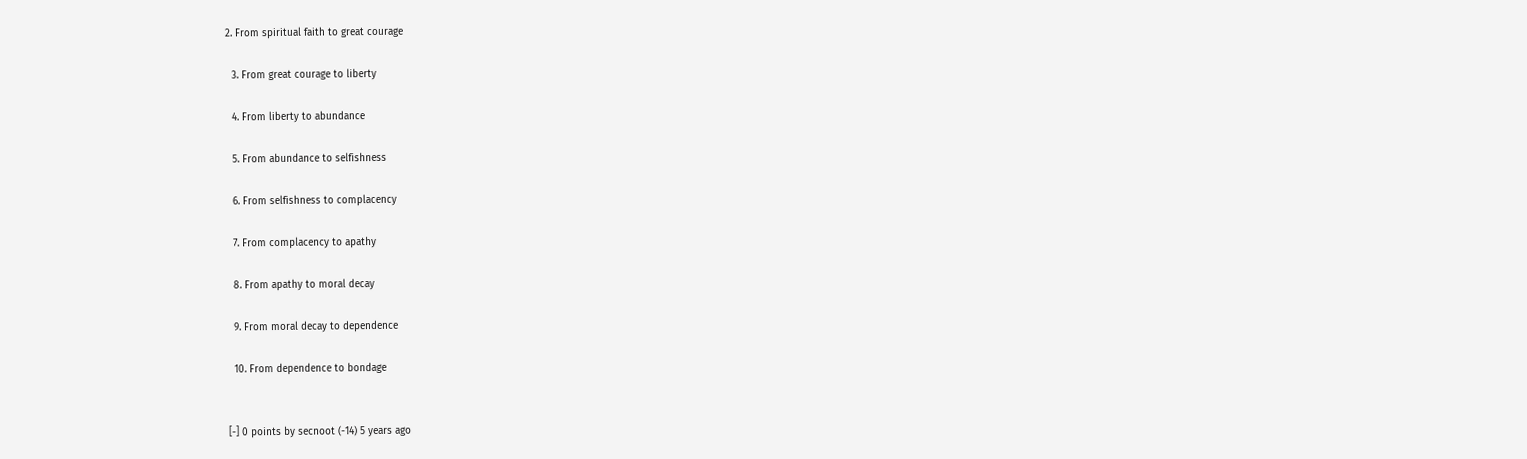2. From spiritual faith to great courage

  3. From great courage to liberty

  4. From liberty to abundance

  5. From abundance to selfishness

  6. From selfishness to complacency

  7. From complacency to apathy

  8. From apathy to moral decay

  9. From moral decay to dependence

  10. From dependence to bondage


[-] 0 points by secnoot (-14) 5 years ago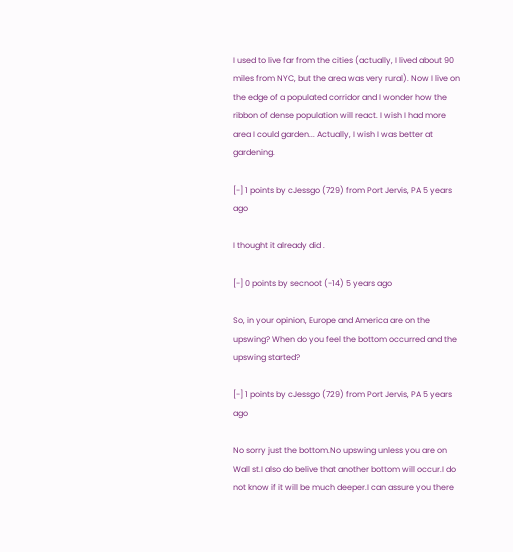I used to live far from the cities (actually, I lived about 90 miles from NYC, but the area was very rural). Now I live on the edge of a populated corridor and I wonder how the ribbon of dense population will react. I wish I had more area I could garden... Actually, I wish I was better at gardening.

[-] 1 points by cJessgo (729) from Port Jervis, PA 5 years ago

I thought it already did .

[-] 0 points by secnoot (-14) 5 years ago

So, in your opinion, Europe and America are on the upswing? When do you feel the bottom occurred and the upswing started?

[-] 1 points by cJessgo (729) from Port Jervis, PA 5 years ago

No sorry just the bottom.No upswing unless you are on Wall st.I also do belive that another bottom will occur.I do not know if it will be much deeper.I can assure you there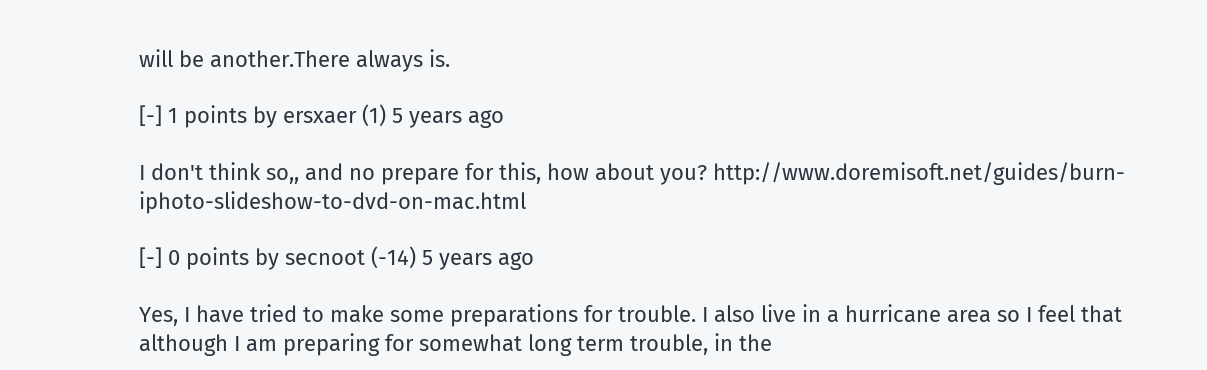will be another.There always is.

[-] 1 points by ersxaer (1) 5 years ago

I don't think so,, and no prepare for this, how about you? http://www.doremisoft.net/guides/burn-iphoto-slideshow-to-dvd-on-mac.html

[-] 0 points by secnoot (-14) 5 years ago

Yes, I have tried to make some preparations for trouble. I also live in a hurricane area so I feel that although I am preparing for somewhat long term trouble, in the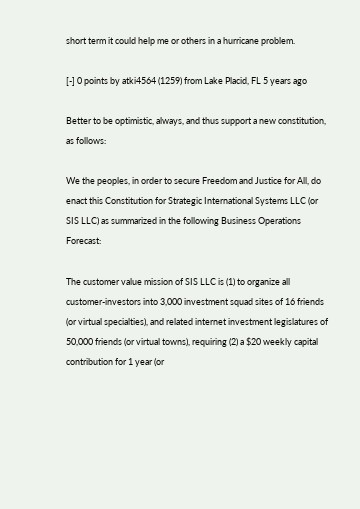short term it could help me or others in a hurricane problem.

[-] 0 points by atki4564 (1259) from Lake Placid, FL 5 years ago

Better to be optimistic, always, and thus support a new constitution, as follows:

We the peoples, in order to secure Freedom and Justice for All, do enact this Constitution for Strategic International Systems LLC (or SIS LLC) as summarized in the following Business Operations Forecast:

The customer value mission of SIS LLC is (1) to organize all customer-investors into 3,000 investment squad sites of 16 friends (or virtual specialties), and related internet investment legislatures of 50,000 friends (or virtual towns), requiring (2) a $20 weekly capital contribution for 1 year (or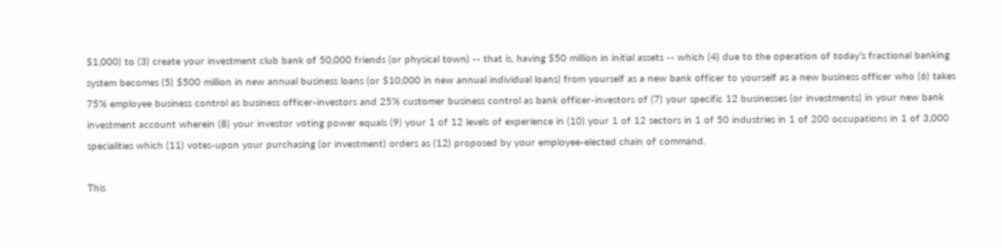$1,000) to (3) create your investment club bank of 50,000 friends (or physical town) -- that is, having $50 million in initial assets -- which (4) due to the operation of today’s fractional banking system becomes (5) $500 million in new annual business loans (or $10,000 in new annual individual loans) from yourself as a new bank officer to yourself as a new business officer who (6) takes 75% employee business control as business officer-investors and 25% customer business control as bank officer-investors of (7) your specific 12 businesses (or investments) in your new bank investment account wherein (8) your investor voting power equals (9) your 1 of 12 levels of experience in (10) your 1 of 12 sectors in 1 of 50 industries in 1 of 200 occupations in 1 of 3,000 specialities which (11) votes-upon your purchasing (or investment) orders as (12) proposed by your employee-elected chain of command.

This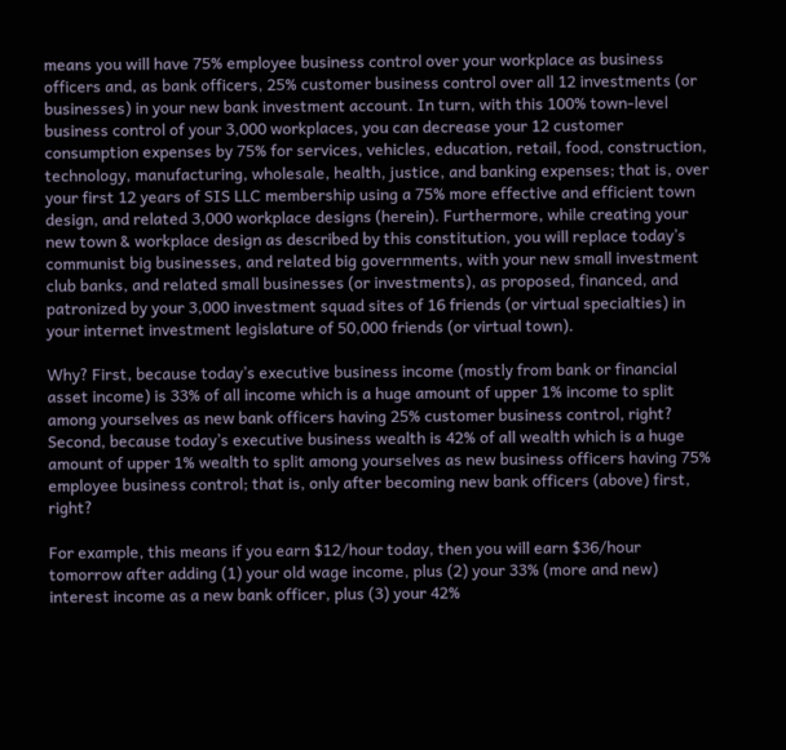means you will have 75% employee business control over your workplace as business officers and, as bank officers, 25% customer business control over all 12 investments (or businesses) in your new bank investment account. In turn, with this 100% town-level business control of your 3,000 workplaces, you can decrease your 12 customer consumption expenses by 75% for services, vehicles, education, retail, food, construction, technology, manufacturing, wholesale, health, justice, and banking expenses; that is, over your first 12 years of SIS LLC membership using a 75% more effective and efficient town design, and related 3,000 workplace designs (herein). Furthermore, while creating your new town & workplace design as described by this constitution, you will replace today’s communist big businesses, and related big governments, with your new small investment club banks, and related small businesses (or investments), as proposed, financed, and patronized by your 3,000 investment squad sites of 16 friends (or virtual specialties) in your internet investment legislature of 50,000 friends (or virtual town).

Why? First, because today’s executive business income (mostly from bank or financial asset income) is 33% of all income which is a huge amount of upper 1% income to split among yourselves as new bank officers having 25% customer business control, right? Second, because today’s executive business wealth is 42% of all wealth which is a huge amount of upper 1% wealth to split among yourselves as new business officers having 75% employee business control; that is, only after becoming new bank officers (above) first, right?

For example, this means if you earn $12/hour today, then you will earn $36/hour tomorrow after adding (1) your old wage income, plus (2) your 33% (more and new) interest income as a new bank officer, plus (3) your 42%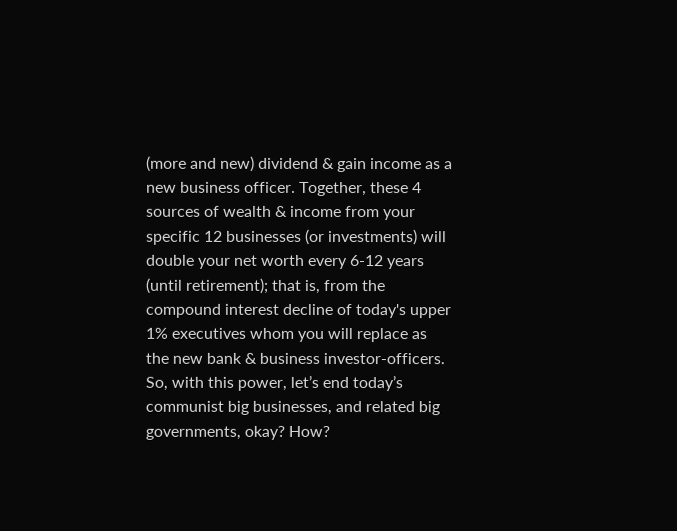(more and new) dividend & gain income as a new business officer. Together, these 4 sources of wealth & income from your specific 12 businesses (or investments) will double your net worth every 6-12 years (until retirement); that is, from the compound interest decline of today's upper 1% executives whom you will replace as the new bank & business investor-officers. So, with this power, let’s end today’s communist big businesses, and related big governments, okay? How?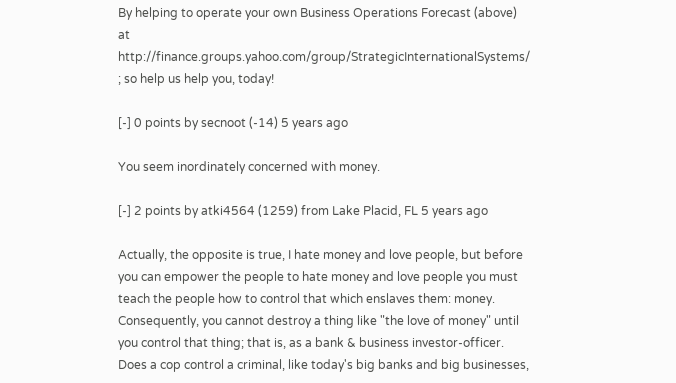By helping to operate your own Business Operations Forecast (above) at http://finance.groups.yahoo.com/group/StrategicInternationalSystems/ ; so help us help you, today!

[-] 0 points by secnoot (-14) 5 years ago

You seem inordinately concerned with money.

[-] 2 points by atki4564 (1259) from Lake Placid, FL 5 years ago

Actually, the opposite is true, I hate money and love people, but before you can empower the people to hate money and love people you must teach the people how to control that which enslaves them: money. Consequently, you cannot destroy a thing like "the love of money" until you control that thing; that is, as a bank & business investor-officer. Does a cop control a criminal, like today's big banks and big businesses,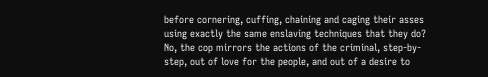before cornering, cuffing, chaining and caging their asses using exactly the same enslaving techniques that they do? No, the cop mirrors the actions of the criminal, step-by-step, out of love for the people, and out of a desire to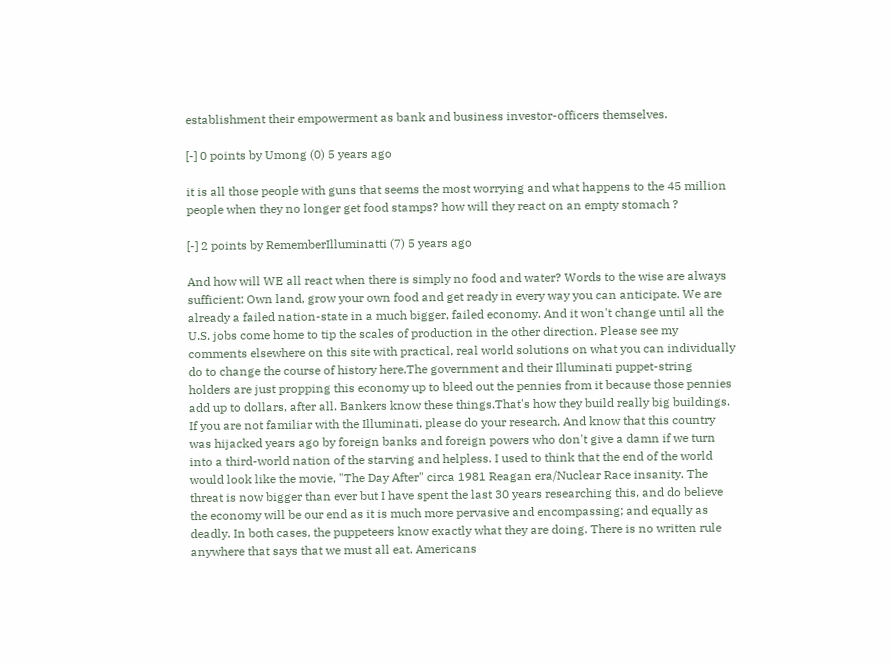establishment their empowerment as bank and business investor-officers themselves.

[-] 0 points by Umong (0) 5 years ago

it is all those people with guns that seems the most worrying and what happens to the 45 million people when they no longer get food stamps? how will they react on an empty stomach ?

[-] 2 points by RememberIlluminatti (7) 5 years ago

And how will WE all react when there is simply no food and water? Words to the wise are always sufficient: Own land, grow your own food and get ready in every way you can anticipate. We are already a failed nation-state in a much bigger, failed economy. And it won't change until all the U.S. jobs come home to tip the scales of production in the other direction. Please see my comments elsewhere on this site with practical, real world solutions on what you can individually do to change the course of history here.The government and their Illuminati puppet-string holders are just propping this economy up to bleed out the pennies from it because those pennies add up to dollars, after all. Bankers know these things.That's how they build really big buildings. If you are not familiar with the Illuminati, please do your research. And know that this country was hijacked years ago by foreign banks and foreign powers who don't give a damn if we turn into a third-world nation of the starving and helpless. I used to think that the end of the world would look like the movie, "The Day After" circa 1981 Reagan era/Nuclear Race insanity. The threat is now bigger than ever but I have spent the last 30 years researching this, and do believe the economy will be our end as it is much more pervasive and encompassing; and equally as deadly. In both cases, the puppeteers know exactly what they are doing. There is no written rule anywhere that says that we must all eat. Americans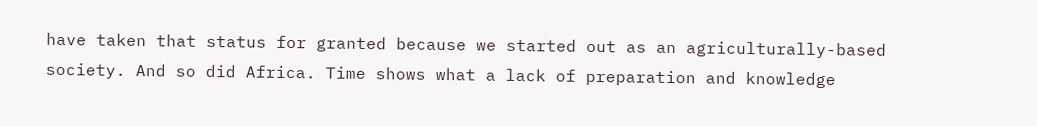have taken that status for granted because we started out as an agriculturally-based society. And so did Africa. Time shows what a lack of preparation and knowledge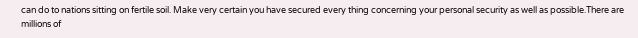can do to nations sitting on fertile soil. Make very certain you have secured every thing concerning your personal security as well as possible.There are millions of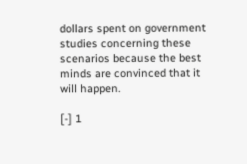dollars spent on government studies concerning these scenarios because the best minds are convinced that it will happen.

[-] 1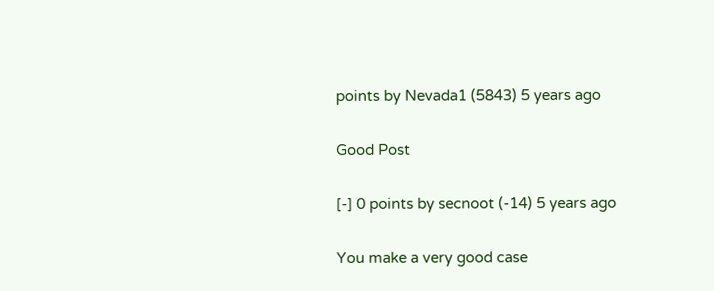points by Nevada1 (5843) 5 years ago

Good Post

[-] 0 points by secnoot (-14) 5 years ago

You make a very good case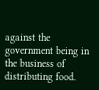against the government being in the business of distributing food.